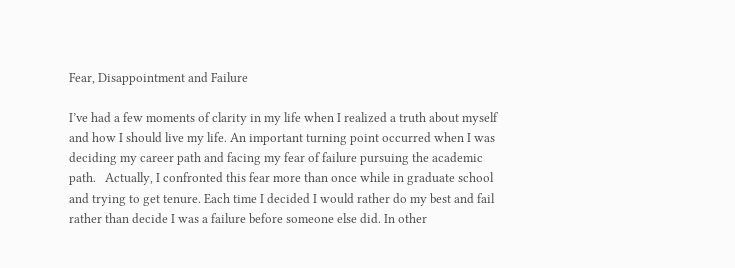Fear, Disappointment and Failure

I’ve had a few moments of clarity in my life when I realized a truth about myself and how I should live my life. An important turning point occurred when I was deciding my career path and facing my fear of failure pursuing the academic path.   Actually, I confronted this fear more than once while in graduate school and trying to get tenure. Each time I decided I would rather do my best and fail rather than decide I was a failure before someone else did. In other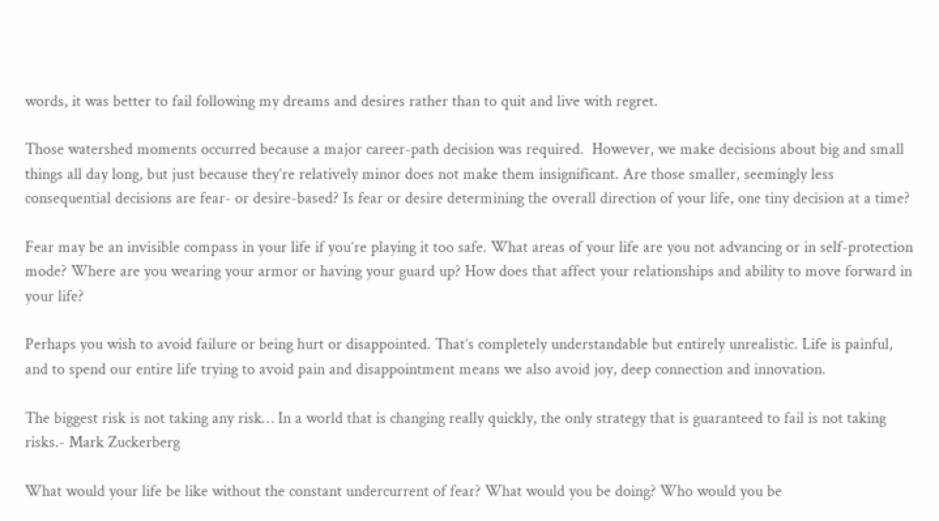words, it was better to fail following my dreams and desires rather than to quit and live with regret.

Those watershed moments occurred because a major career-path decision was required.  However, we make decisions about big and small things all day long, but just because they’re relatively minor does not make them insignificant. Are those smaller, seemingly less consequential decisions are fear- or desire-based? Is fear or desire determining the overall direction of your life, one tiny decision at a time?

Fear may be an invisible compass in your life if you’re playing it too safe. What areas of your life are you not advancing or in self-protection mode? Where are you wearing your armor or having your guard up? How does that affect your relationships and ability to move forward in your life?

Perhaps you wish to avoid failure or being hurt or disappointed. That’s completely understandable but entirely unrealistic. Life is painful, and to spend our entire life trying to avoid pain and disappointment means we also avoid joy, deep connection and innovation.

The biggest risk is not taking any risk… In a world that is changing really quickly, the only strategy that is guaranteed to fail is not taking risks.- Mark Zuckerberg

What would your life be like without the constant undercurrent of fear? What would you be doing? Who would you be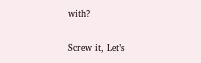with?

Screw it, Let’s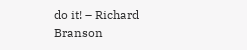do it! – Richard Branson